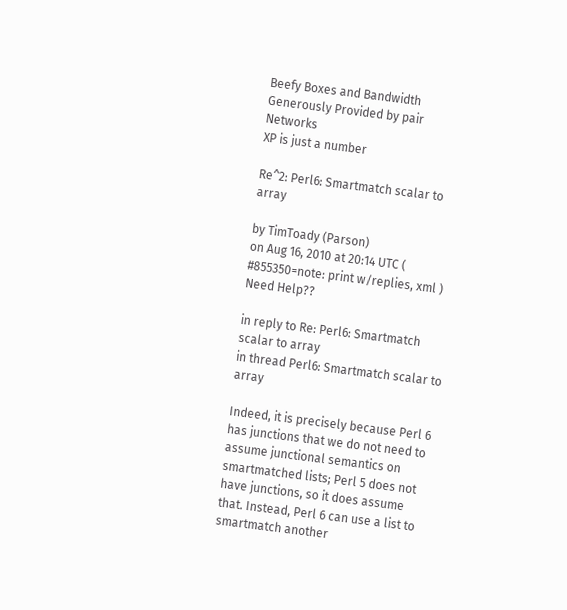Beefy Boxes and Bandwidth Generously Provided by pair Networks
XP is just a number

Re^2: Perl6: Smartmatch scalar to array

by TimToady (Parson)
on Aug 16, 2010 at 20:14 UTC ( #855350=note: print w/replies, xml ) Need Help??

in reply to Re: Perl6: Smartmatch scalar to array
in thread Perl6: Smartmatch scalar to array

Indeed, it is precisely because Perl 6 has junctions that we do not need to assume junctional semantics on smartmatched lists; Perl 5 does not have junctions, so it does assume that. Instead, Perl 6 can use a list to smartmatch another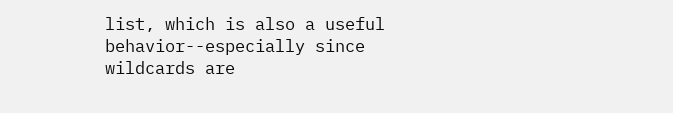list, which is also a useful behavior--especially since wildcards are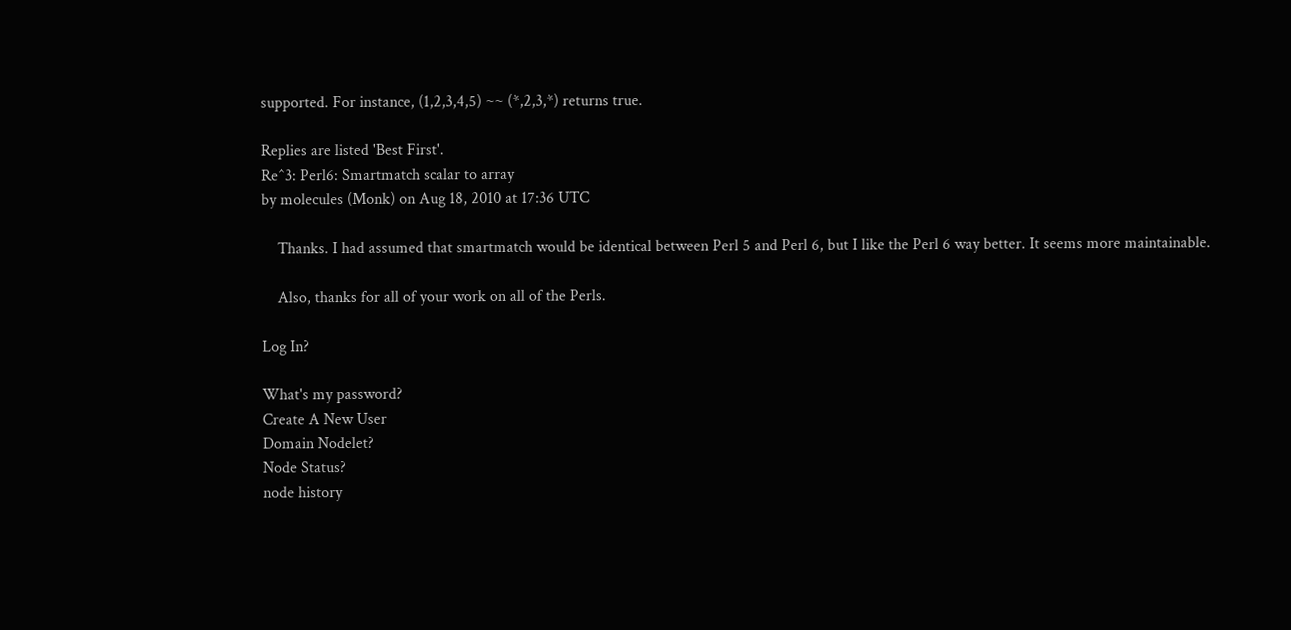supported. For instance, (1,2,3,4,5) ~~ (*,2,3,*) returns true.

Replies are listed 'Best First'.
Re^3: Perl6: Smartmatch scalar to array
by molecules (Monk) on Aug 18, 2010 at 17:36 UTC

    Thanks. I had assumed that smartmatch would be identical between Perl 5 and Perl 6, but I like the Perl 6 way better. It seems more maintainable.

    Also, thanks for all of your work on all of the Perls.

Log In?

What's my password?
Create A New User
Domain Nodelet?
Node Status?
node history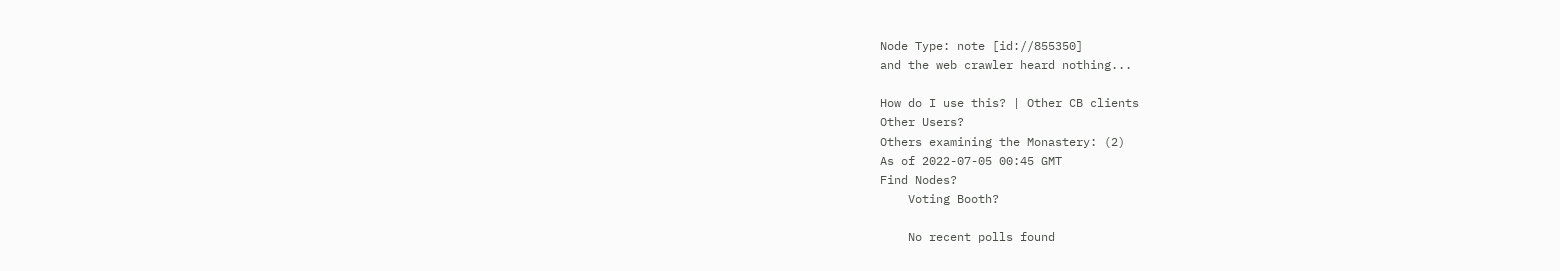Node Type: note [id://855350]
and the web crawler heard nothing...

How do I use this? | Other CB clients
Other Users?
Others examining the Monastery: (2)
As of 2022-07-05 00:45 GMT
Find Nodes?
    Voting Booth?

    No recent polls found